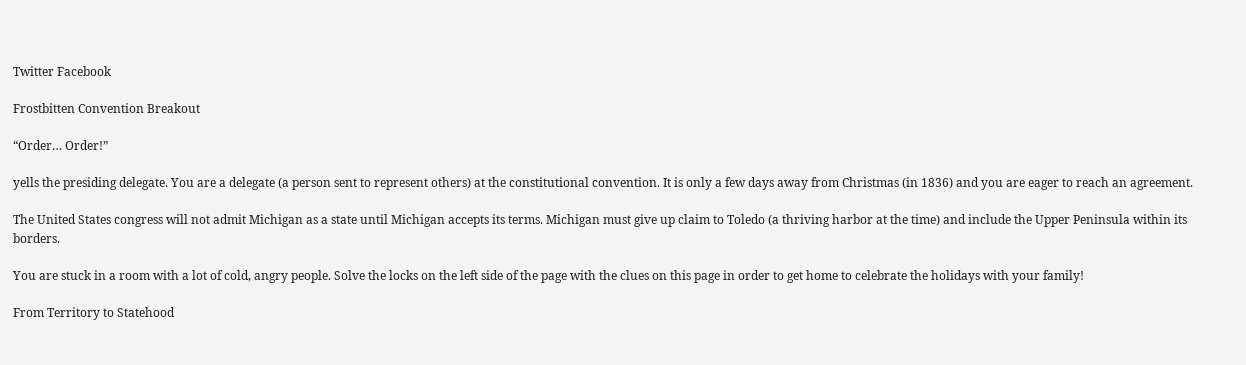Twitter Facebook

Frostbitten Convention Breakout

“Order… Order!”

yells the presiding delegate. You are a delegate (a person sent to represent others) at the constitutional convention. It is only a few days away from Christmas (in 1836) and you are eager to reach an agreement.

The United States congress will not admit Michigan as a state until Michigan accepts its terms. Michigan must give up claim to Toledo (a thriving harbor at the time) and include the Upper Peninsula within its borders.

You are stuck in a room with a lot of cold, angry people. Solve the locks on the left side of the page with the clues on this page in order to get home to celebrate the holidays with your family!

From Territory to Statehood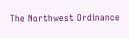The Northwest Ordinance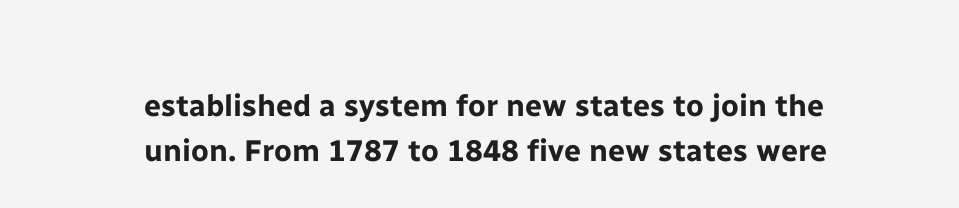established a system for new states to join the union. From 1787 to 1848 five new states were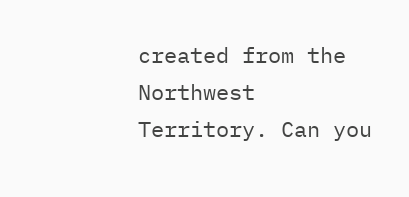created from the Northwest Territory. Can you